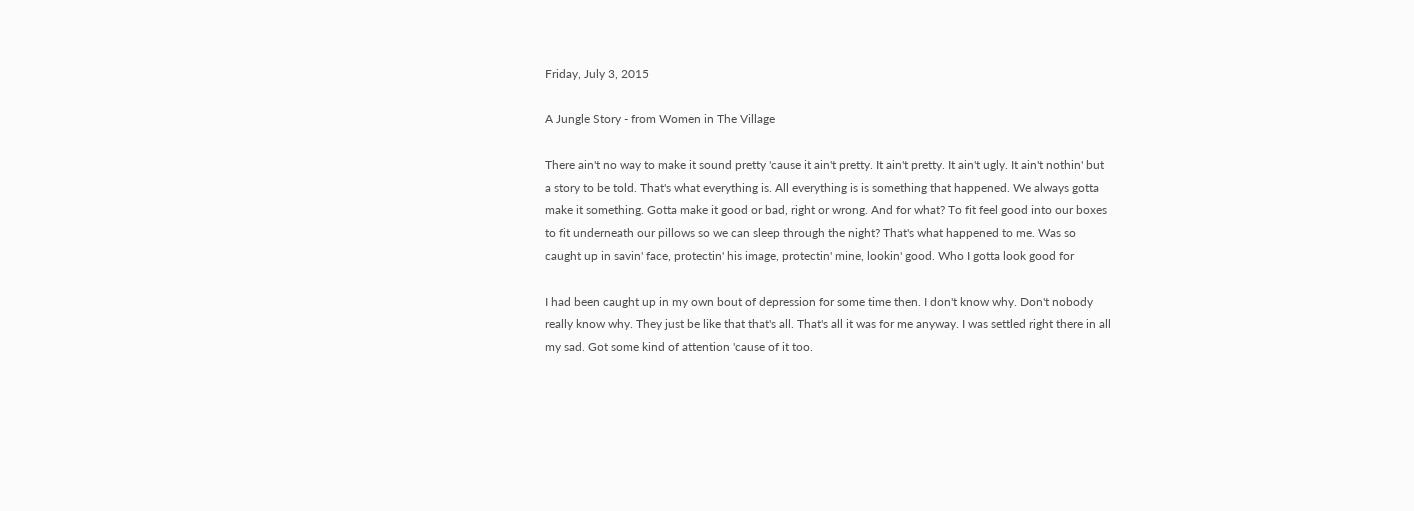Friday, July 3, 2015

A Jungle Story - from Women in The Village

There ain't no way to make it sound pretty 'cause it ain't pretty. It ain't pretty. It ain't ugly. It ain't nothin' but a story to be told. That's what everything is. All everything is is something that happened. We always gotta make it something. Gotta make it good or bad, right or wrong. And for what? To fit feel good into our boxes to fit underneath our pillows so we can sleep through the night? That's what happened to me. Was so caught up in savin' face, protectin' his image, protectin' mine, lookin' good. Who I gotta look good for

I had been caught up in my own bout of depression for some time then. I don't know why. Don't nobody really know why. They just be like that that's all. That's all it was for me anyway. I was settled right there in all my sad. Got some kind of attention 'cause of it too.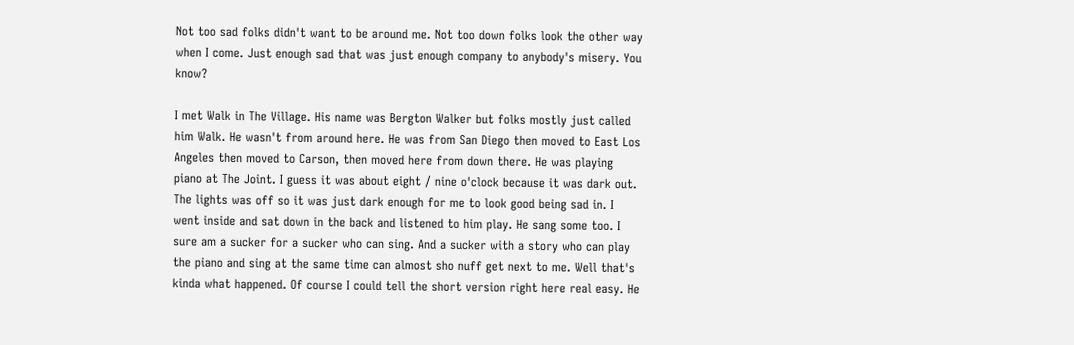Not too sad folks didn't want to be around me. Not too down folks look the other way when I come. Just enough sad that was just enough company to anybody's misery. You know?

I met Walk in The Village. His name was Bergton Walker but folks mostly just called him Walk. He wasn't from around here. He was from San Diego then moved to East Los Angeles then moved to Carson, then moved here from down there. He was playing piano at The Joint. I guess it was about eight / nine o'clock because it was dark out. The lights was off so it was just dark enough for me to look good being sad in. I went inside and sat down in the back and listened to him play. He sang some too. I sure am a sucker for a sucker who can sing. And a sucker with a story who can play the piano and sing at the same time can almost sho nuff get next to me. Well that's kinda what happened. Of course I could tell the short version right here real easy. He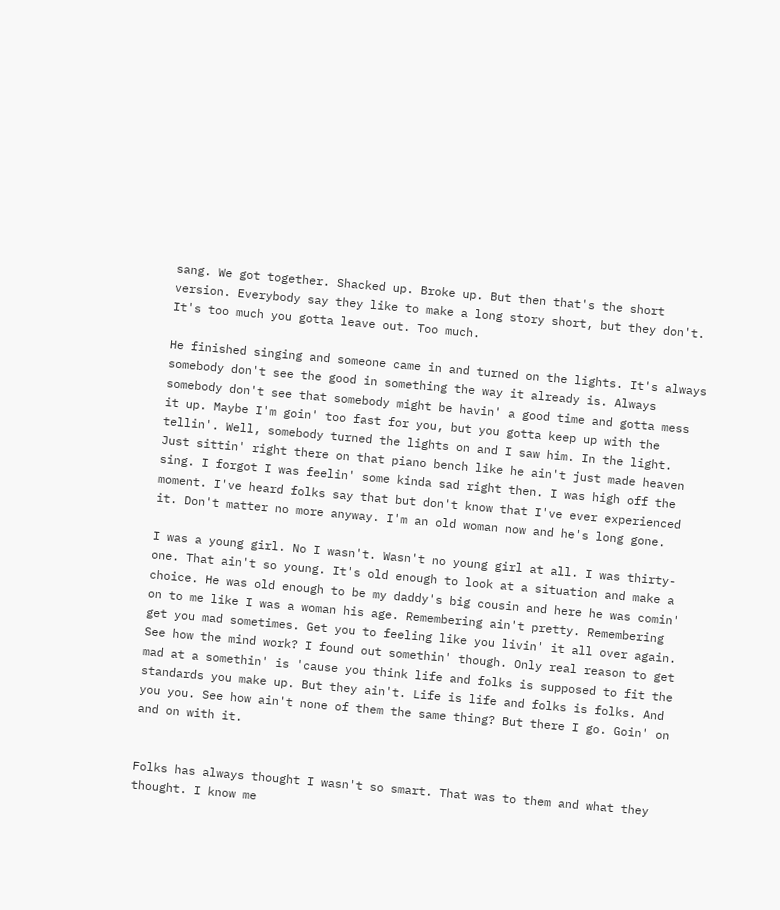sang. We got together. Shacked up. Broke up. But then that's the short version. Everybody say they like to make a long story short, but they don't. It's too much you gotta leave out. Too much.

He finished singing and someone came in and turned on the lights. It's always somebody don't see the good in something the way it already is. Always somebody don't see that somebody might be havin' a good time and gotta mess it up. Maybe I'm goin' too fast for you, but you gotta keep up with the tellin'. Well, somebody turned the lights on and I saw him. In the light. Just sittin' right there on that piano bench like he ain't just made heaven sing. I forgot I was feelin' some kinda sad right then. I was high off the moment. I've heard folks say that but don't know that I've ever experienced it. Don't matter no more anyway. I'm an old woman now and he's long gone.

I was a young girl. No I wasn't. Wasn't no young girl at all. I was thirty-one. That ain't so young. It's old enough to look at a situation and make a choice. He was old enough to be my daddy's big cousin and here he was comin' on to me like I was a woman his age. Remembering ain't pretty. Remembering get you mad sometimes. Get you to feeling like you livin' it all over again. See how the mind work? I found out somethin' though. Only real reason to get mad at a somethin' is 'cause you think life and folks is supposed to fit the standards you make up. But they ain't. Life is life and folks is folks. And you you. See how ain't none of them the same thing? But there I go. Goin' on and on with it.


Folks has always thought I wasn't so smart. That was to them and what they thought. I know me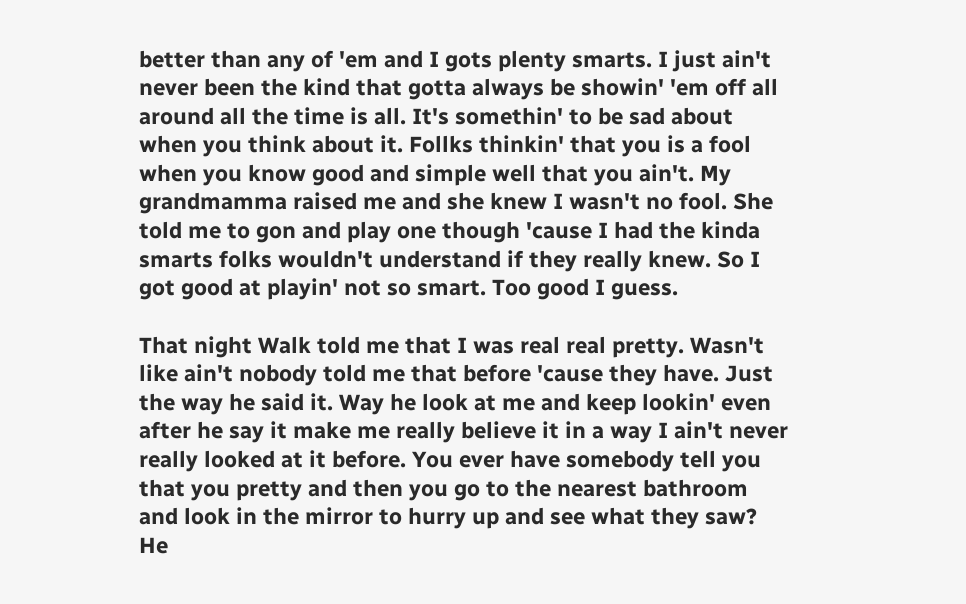better than any of 'em and I gots plenty smarts. I just ain't never been the kind that gotta always be showin' 'em off all around all the time is all. It's somethin' to be sad about when you think about it. Follks thinkin' that you is a fool when you know good and simple well that you ain't. My grandmamma raised me and she knew I wasn't no fool. She told me to gon and play one though 'cause I had the kinda smarts folks wouldn't understand if they really knew. So I got good at playin' not so smart. Too good I guess.

That night Walk told me that I was real real pretty. Wasn't like ain't nobody told me that before 'cause they have. Just the way he said it. Way he look at me and keep lookin' even after he say it make me really believe it in a way I ain't never really looked at it before. You ever have somebody tell you that you pretty and then you go to the nearest bathroom and look in the mirror to hurry up and see what they saw? He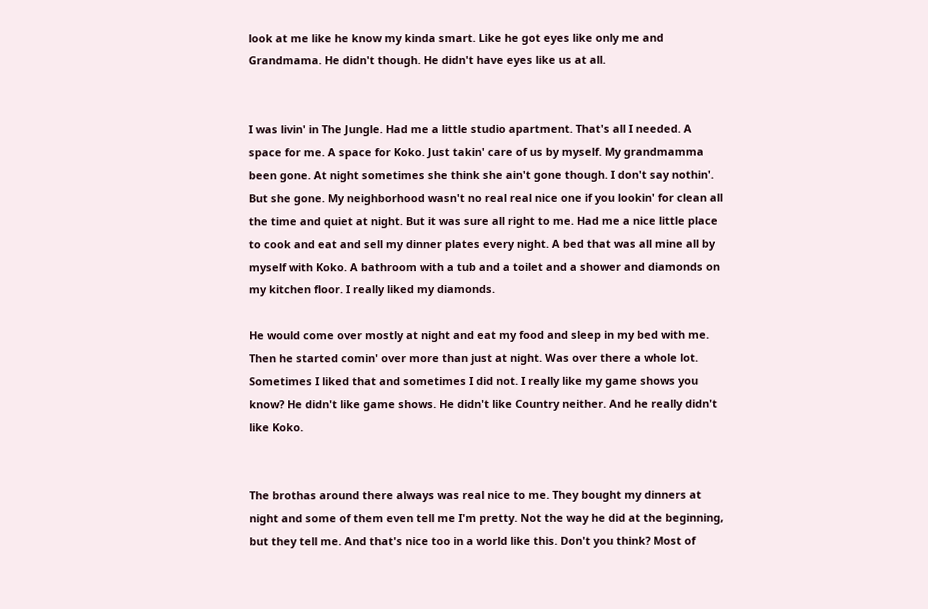look at me like he know my kinda smart. Like he got eyes like only me and Grandmama. He didn't though. He didn't have eyes like us at all.


I was livin' in The Jungle. Had me a little studio apartment. That's all I needed. A space for me. A space for Koko. Just takin' care of us by myself. My grandmamma been gone. At night sometimes she think she ain't gone though. I don't say nothin'. But she gone. My neighborhood wasn't no real real nice one if you lookin' for clean all the time and quiet at night. But it was sure all right to me. Had me a nice little place to cook and eat and sell my dinner plates every night. A bed that was all mine all by myself with Koko. A bathroom with a tub and a toilet and a shower and diamonds on my kitchen floor. I really liked my diamonds.

He would come over mostly at night and eat my food and sleep in my bed with me. Then he started comin' over more than just at night. Was over there a whole lot. Sometimes I liked that and sometimes I did not. I really like my game shows you know? He didn't like game shows. He didn't like Country neither. And he really didn't like Koko.


The brothas around there always was real nice to me. They bought my dinners at night and some of them even tell me I'm pretty. Not the way he did at the beginning, but they tell me. And that's nice too in a world like this. Don't you think? Most of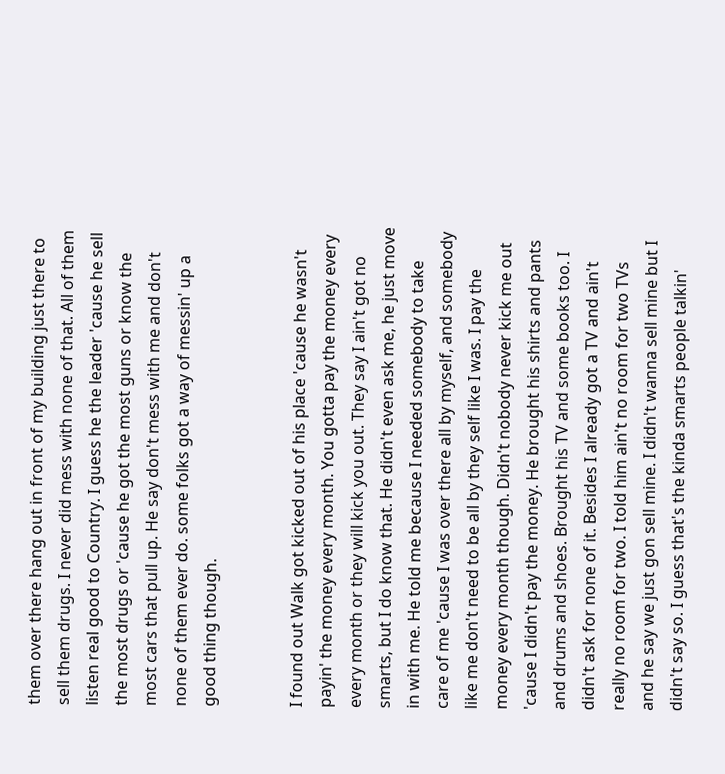them over there hang out in front of my building just there to sell them drugs. I never did mess with none of that. All of them listen real good to Country. I guess he the leader 'cause he sell the most drugs or 'cause he got the most guns or know the most cars that pull up. He say don't mess with me and don't none of them ever do. some folks got a way of messin' up a good thing though.


I found out Walk got kicked out of his place 'cause he wasn't payin' the money every month. You gotta pay the money every every month or they will kick you out. They say I ain't got no smarts, but I do know that. He didn't even ask me, he just move in with me. He told me because I needed somebody to take care of me 'cause I was over there all by myself, and somebody like me don't need to be all by they self like I was. I pay the money every month though. Didn't nobody never kick me out 'cause I didn't pay the money. He brought his shirts and pants and drums and shoes. Brought his TV and some books too. I didn't ask for none of it. Besides I already got a TV and ain't really no room for two. I told him ain't no room for two TVs and he say we just gon sell mine. I didn't wanna sell mine but I didn't say so. I guess that's the kinda smarts people talkin'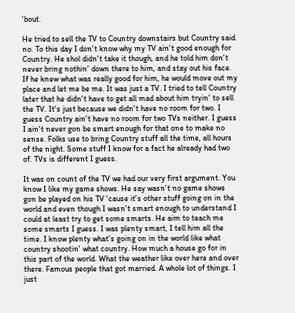'bout.

He tried to sell the TV to Country downstairs but Country said no. To this day I don't know why my TV ain't good enough for Country. He shol didn't take it though, and he told him don't never bring nothin' down there to him, and stay out his face. If he knew what was really good for him, he would move out my place and let me be me. It was just a TV. I tried to tell Country later that he didn't have to get all mad about him tryin' to sell the TV. It's just because we didn't have no room for two. I guess Country ain't have no room for two TVs neither. I guess I ain't never gon be smart enough for that one to make no sense. Folks use to bring Country stuff all the time, all hours of the night. Some stuff I know for a fact he already had two of. TVs is different I guess.

It was on count of the TV we had our very first argument. You know I like my game shows. He say wasn't no game shows gon be played on his TV 'cause it's other stuff going on in the world and even though I wasn't smart enough to understand I could at least try to get some smarts. He aim to teach me some smarts I guess. I was plenty smart, I tell him all the time. I know plenty what's going on in the world like what country shootin' what country. How much a house go for in this part of the world. What the weather like over here and over there. Famous people that got married. A whole lot of things. I just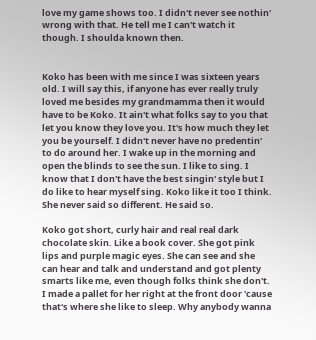love my game shows too. I didn't never see nothin' wrong with that. He tell me I can't watch it though. I shoulda known then.


Koko has been with me since I was sixteen years old. I will say this, if anyone has ever really truly loved me besides my grandmamma then it would have to be Koko. It ain't what folks say to you that let you know they love you. It's how much they let you be yourself. I didn't never have no predentin' to do around her. I wake up in the morning and open the blinds to see the sun. I like to sing. I know that I don't have the best singin' style but I do like to hear myself sing. Koko like it too I think. She never said so different. He said so.

Koko got short, curly hair and real real dark chocolate skin. Like a book cover. She got pink lips and purple magic eyes. She can see and she can hear and talk and understand and got plenty smarts like me, even though folks think she don't. I made a pallet for her right at the front door 'cause that's where she like to sleep. Why anybody wanna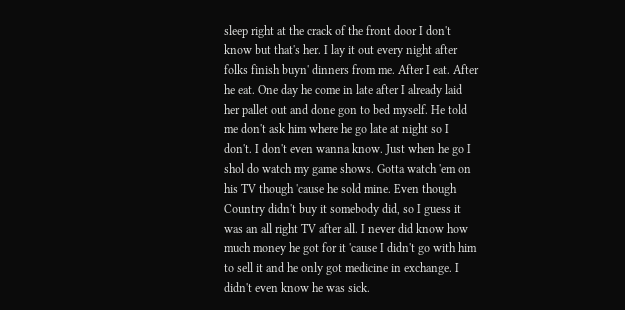sleep right at the crack of the front door I don't know but that's her. I lay it out every night after folks finish buyn' dinners from me. After I eat. After he eat. One day he come in late after I already laid her pallet out and done gon to bed myself. He told me don't ask him where he go late at night so I don't. I don't even wanna know. Just when he go I shol do watch my game shows. Gotta watch 'em on his TV though 'cause he sold mine. Even though Country didn't buy it somebody did, so I guess it was an all right TV after all. I never did know how much money he got for it 'cause I didn't go with him to sell it and he only got medicine in exchange. I didn't even know he was sick.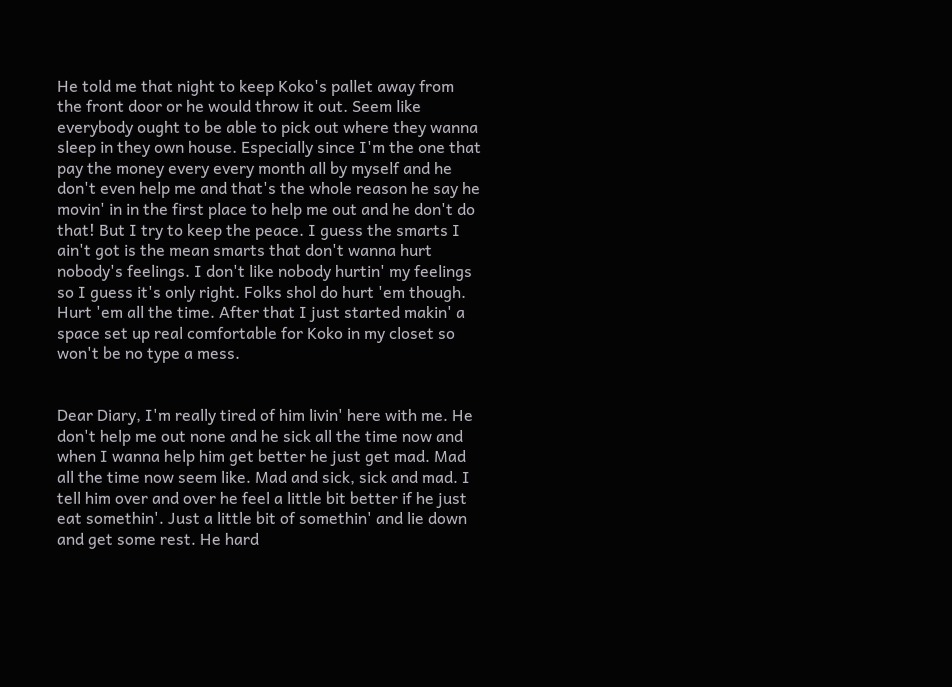He told me that night to keep Koko's pallet away from the front door or he would throw it out. Seem like everybody ought to be able to pick out where they wanna sleep in they own house. Especially since I'm the one that pay the money every every month all by myself and he don't even help me and that's the whole reason he say he movin' in in the first place to help me out and he don't do that! But I try to keep the peace. I guess the smarts I ain't got is the mean smarts that don't wanna hurt nobody's feelings. I don't like nobody hurtin' my feelings so I guess it's only right. Folks shol do hurt 'em though. Hurt 'em all the time. After that I just started makin' a space set up real comfortable for Koko in my closet so won't be no type a mess.


Dear Diary, I'm really tired of him livin' here with me. He don't help me out none and he sick all the time now and when I wanna help him get better he just get mad. Mad all the time now seem like. Mad and sick, sick and mad. I tell him over and over he feel a little bit better if he just eat somethin'. Just a little bit of somethin' and lie down and get some rest. He hard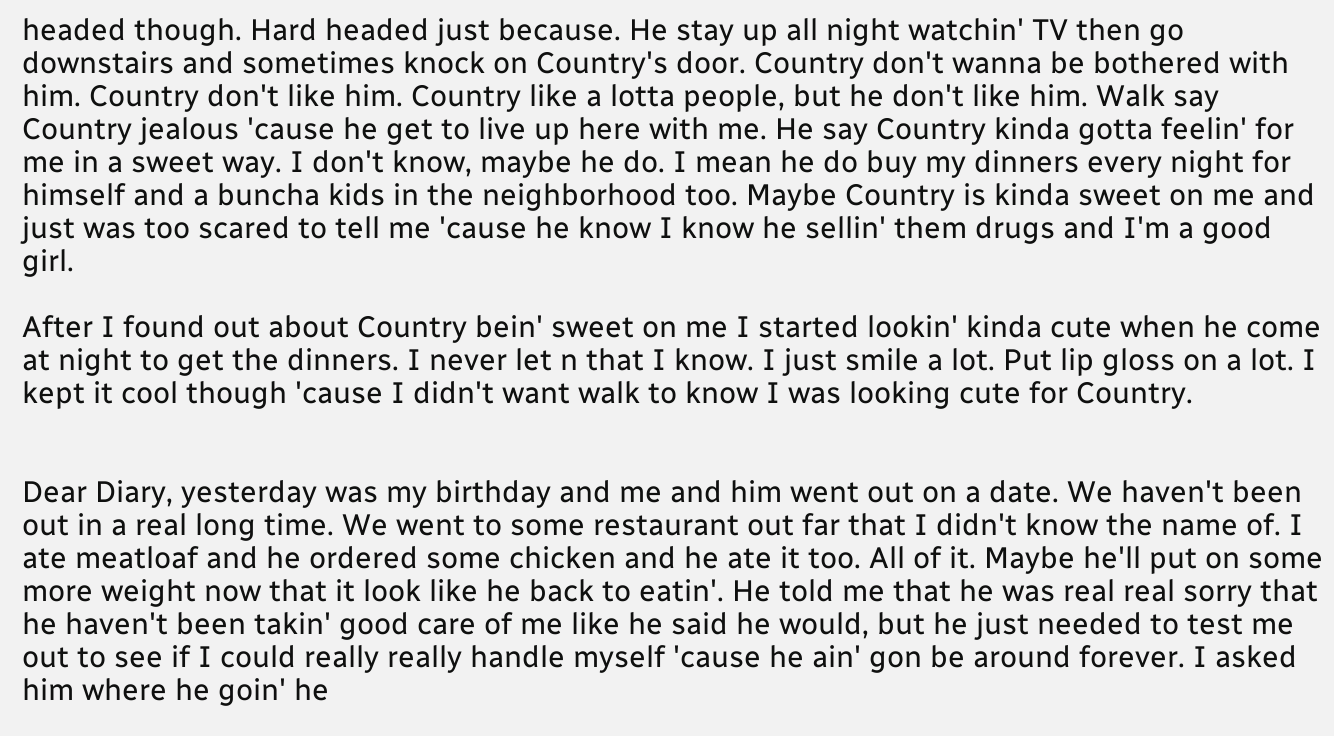headed though. Hard headed just because. He stay up all night watchin' TV then go downstairs and sometimes knock on Country's door. Country don't wanna be bothered with him. Country don't like him. Country like a lotta people, but he don't like him. Walk say Country jealous 'cause he get to live up here with me. He say Country kinda gotta feelin' for me in a sweet way. I don't know, maybe he do. I mean he do buy my dinners every night for himself and a buncha kids in the neighborhood too. Maybe Country is kinda sweet on me and just was too scared to tell me 'cause he know I know he sellin' them drugs and I'm a good girl.

After I found out about Country bein' sweet on me I started lookin' kinda cute when he come at night to get the dinners. I never let n that I know. I just smile a lot. Put lip gloss on a lot. I kept it cool though 'cause I didn't want walk to know I was looking cute for Country.


Dear Diary, yesterday was my birthday and me and him went out on a date. We haven't been out in a real long time. We went to some restaurant out far that I didn't know the name of. I ate meatloaf and he ordered some chicken and he ate it too. All of it. Maybe he'll put on some more weight now that it look like he back to eatin'. He told me that he was real real sorry that he haven't been takin' good care of me like he said he would, but he just needed to test me out to see if I could really really handle myself 'cause he ain' gon be around forever. I asked him where he goin' he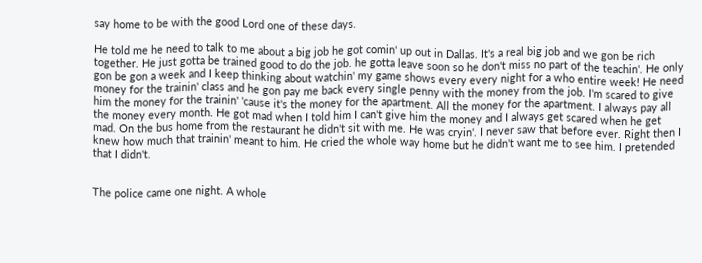say home to be with the good Lord one of these days.

He told me he need to talk to me about a big job he got comin' up out in Dallas. It's a real big job and we gon be rich together. He just gotta be trained good to do the job. he gotta leave soon so he don't miss no part of the teachin'. He only gon be gon a week and I keep thinking about watchin' my game shows every every night for a who entire week! He need money for the trainin' class and he gon pay me back every single penny with the money from the job. I'm scared to give him the money for the trainin' 'cause it's the money for the apartment. All the money for the apartment. I always pay all the money every month. He got mad when I told him I can't give him the money and I always get scared when he get mad. On the bus home from the restaurant he didn't sit with me. He was cryin'. I never saw that before ever. Right then I knew how much that trainin' meant to him. He cried the whole way home but he didn't want me to see him. I pretended that I didn't.


The police came one night. A whole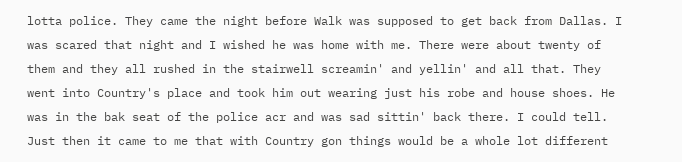lotta police. They came the night before Walk was supposed to get back from Dallas. I was scared that night and I wished he was home with me. There were about twenty of them and they all rushed in the stairwell screamin' and yellin' and all that. They went into Country's place and took him out wearing just his robe and house shoes. He was in the bak seat of the police acr and was sad sittin' back there. I could tell. Just then it came to me that with Country gon things would be a whole lot different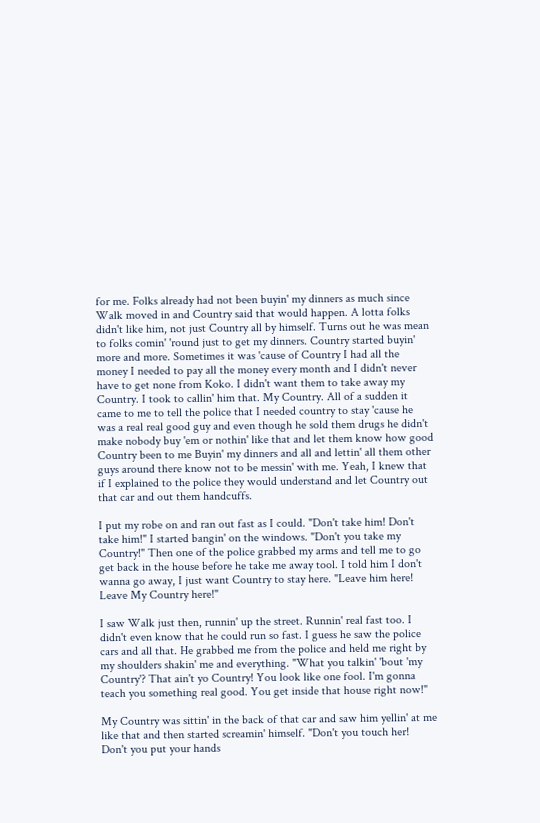for me. Folks already had not been buyin' my dinners as much since Walk moved in and Country said that would happen. A lotta folks didn't like him, not just Country all by himself. Turns out he was mean to folks comin' 'round just to get my dinners. Country started buyin' more and more. Sometimes it was 'cause of Country I had all the money I needed to pay all the money every month and I didn't never have to get none from Koko. I didn't want them to take away my Country. I took to callin' him that. My Country. All of a sudden it came to me to tell the police that I needed country to stay 'cause he was a real real good guy and even though he sold them drugs he didn't make nobody buy 'em or nothin' like that and let them know how good Country been to me Buyin' my dinners and all and lettin' all them other guys around there know not to be messin' with me. Yeah, I knew that if I explained to the police they would understand and let Country out that car and out them handcuffs.

I put my robe on and ran out fast as I could. "Don't take him! Don't take him!" I started bangin' on the windows. "Don't you take my Country!" Then one of the police grabbed my arms and tell me to go get back in the house before he take me away tool. I told him I don't wanna go away, I just want Country to stay here. "Leave him here! Leave My Country here!"

I saw Walk just then, runnin' up the street. Runnin' real fast too. I didn't even know that he could run so fast. I guess he saw the police cars and all that. He grabbed me from the police and held me right by my shoulders shakin' me and everything. "What you talkin' 'bout 'my Country'? That ain't yo Country! You look like one fool. I'm gonna teach you something real good. You get inside that house right now!"

My Country was sittin' in the back of that car and saw him yellin' at me like that and then started screamin' himself. "Don't you touch her! Don't you put your hands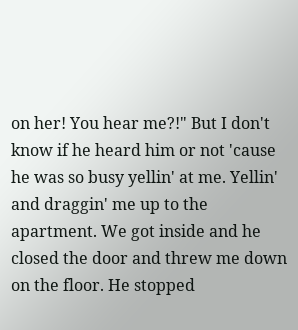on her! You hear me?!" But I don't know if he heard him or not 'cause he was so busy yellin' at me. Yellin' and draggin' me up to the apartment. We got inside and he closed the door and threw me down on the floor. He stopped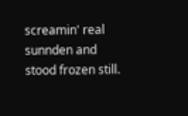screamin' real sunnden and stood frozen still.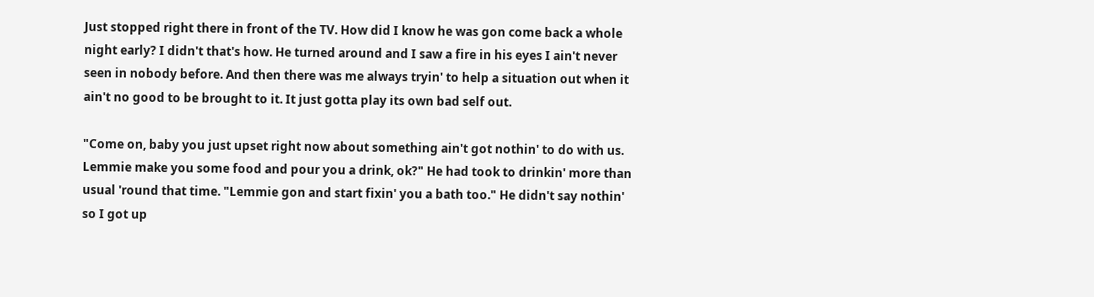Just stopped right there in front of the TV. How did I know he was gon come back a whole night early? I didn't that's how. He turned around and I saw a fire in his eyes I ain't never seen in nobody before. And then there was me always tryin' to help a situation out when it ain't no good to be brought to it. It just gotta play its own bad self out.

"Come on, baby you just upset right now about something ain't got nothin' to do with us. Lemmie make you some food and pour you a drink, ok?" He had took to drinkin' more than usual 'round that time. "Lemmie gon and start fixin' you a bath too." He didn't say nothin' so I got up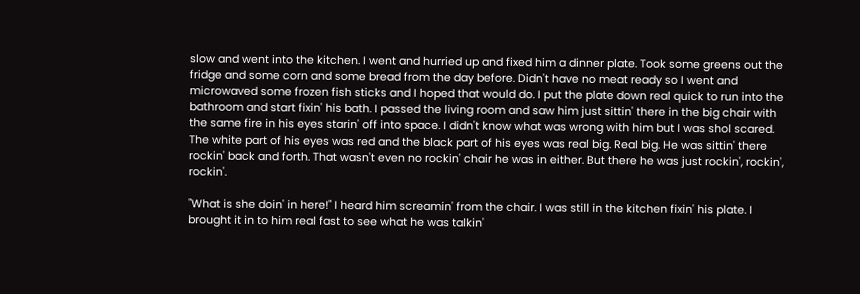slow and went into the kitchen. I went and hurried up and fixed him a dinner plate. Took some greens out the fridge and some corn and some bread from the day before. Didn't have no meat ready so I went and microwaved some frozen fish sticks and I hoped that would do. I put the plate down real quick to run into the bathroom and start fixin' his bath. I passed the living room and saw him just sittin' there in the big chair with the same fire in his eyes starin' off into space. I didn't know what was wrong with him but I was shol scared. The white part of his eyes was red and the black part of his eyes was real big. Real big. He was sittin' there rockin' back and forth. That wasn't even no rockin' chair he was in either. But there he was just rockin', rockin', rockin'.

"What is she doin' in here!" I heard him screamin' from the chair. I was still in the kitchen fixin' his plate. I brought it in to him real fast to see what he was talkin'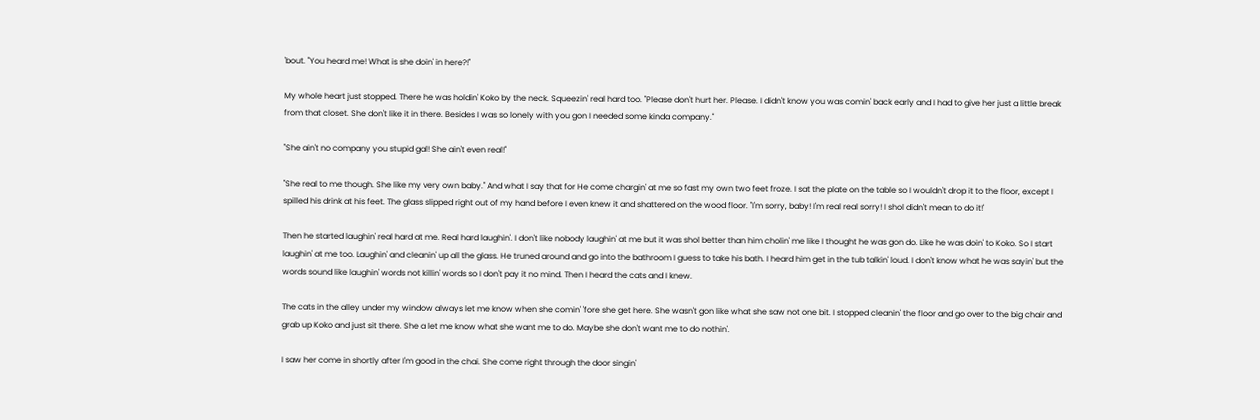'bout. "You heard me! What is she doin' in here?!"

My whole heart just stopped. There he was holdin' Koko by the neck. Squeezin' real hard too. "Please don't hurt her. Please. I didn't know you was comin' back early and I had to give her just a little break from that closet. She don't like it in there. Besides I was so lonely with you gon I needed some kinda company."

"She ain't no company you stupid gal! She ain't even real!"

"She real to me though. She like my very own baby." And what I say that for He come chargin' at me so fast my own two feet froze. I sat the plate on the table so I wouldn't drop it to the floor, except I spilled his drink at his feet. The glass slipped right out of my hand before I even knew it and shattered on the wood floor. "I'm sorry, baby! I'm real real sorry! I shol didn't mean to do it!'

Then he started laughin' real hard at me. Real hard laughin'. I don't like nobody laughin' at me but it was shol better than him cholin' me like I thought he was gon do. Like he was doin' to Koko. So I start laughin' at me too. Laughin' and cleanin' up all the glass. He truned around and go into the bathroom I guess to take his bath. I heard him get in the tub talkin' loud. I don't know what he was sayin' but the words sound like laughin' words not killin' words so I don't pay it no mind. Then I heard the cats and I knew.

The cats in the alley under my window always let me know when she comin' 'fore she get here. She wasn't gon like what she saw not one bit. I stopped cleanin' the floor and go over to the big chair and grab up Koko and just sit there. She a let me know what she want me to do. Maybe she don't want me to do nothin'.

I saw her come in shortly after I'm good in the chai. She come right through the door singin'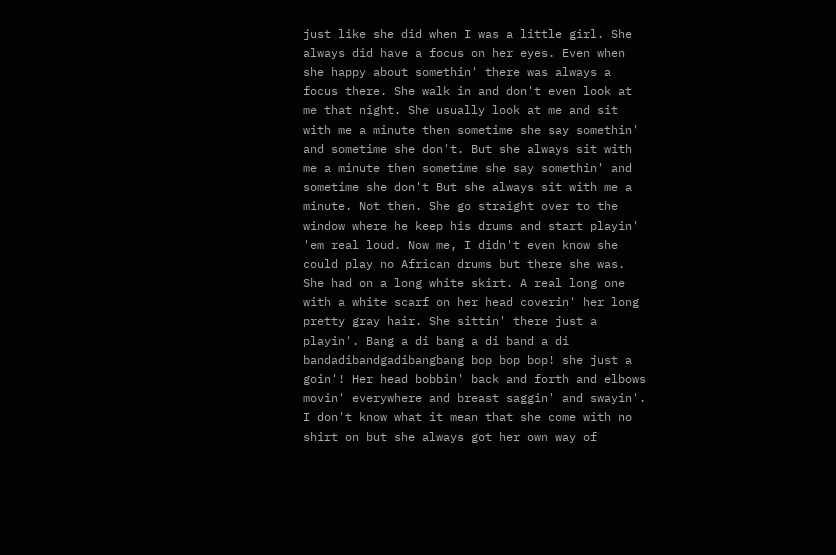just like she did when I was a little girl. She always did have a focus on her eyes. Even when she happy about somethin' there was always a focus there. She walk in and don't even look at me that night. She usually look at me and sit with me a minute then sometime she say somethin' and sometime she don't. But she always sit with me a minute then sometime she say somethin' and sometime she don't But she always sit with me a minute. Not then. She go straight over to the window where he keep his drums and start playin' 'em real loud. Now me, I didn't even know she could play no African drums but there she was. She had on a long white skirt. A real long one with a white scarf on her head coverin' her long pretty gray hair. She sittin' there just a playin'. Bang a di bang a di band a di bandadibandgadibangbang bop bop bop! she just a goin'! Her head bobbin' back and forth and elbows movin' everywhere and breast saggin' and swayin'. I don't know what it mean that she come with no shirt on but she always got her own way of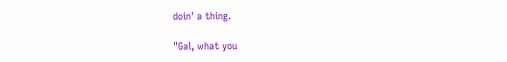doin' a thing.

"Gal, what you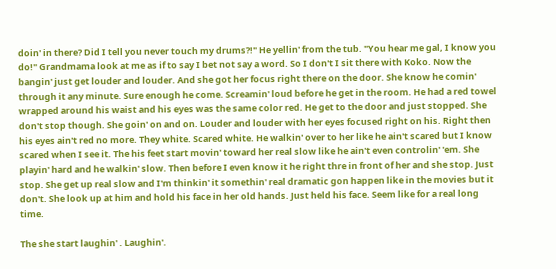doin' in there? Did I tell you never touch my drums?!" He yellin' from the tub. "You hear me gal, I know you do!" Grandmama look at me as if to say I bet not say a word. So I don't I sit there with Koko. Now the bangin' just get louder and louder. And she got her focus right there on the door. She know he comin' through it any minute. Sure enough he come. Screamin' loud before he get in the room. He had a red towel wrapped around his waist and his eyes was the same color red. He get to the door and just stopped. She don't stop though. She goin' on and on. Louder and louder with her eyes focused right on his. Right then his eyes ain't red no more. They white. Scared white. He walkin' over to her like he ain't scared but I know scared when I see it. The his feet start movin' toward her real slow like he ain't even controlin' 'em. She playin' hard and he walkin' slow. Then before I even know it he right thre in front of her and she stop. Just stop. She get up real slow and I'm thinkin' it somethin' real dramatic gon happen like in the movies but it don't. She look up at him and hold his face in her old hands. Just held his face. Seem like for a real long time.

The she start laughin' . Laughin'.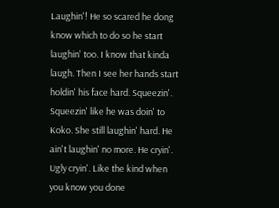Laughin'! He so scared he dong know which to do so he start laughin' too. I know that kinda laugh. Then I see her hands start holdin' his face hard. Squeezin'. Squeezin' like he was doin' to Koko. She still laughin' hard. He ain't laughin' no more. He cryin'. Ugly cryin'. Like the kind when you know you done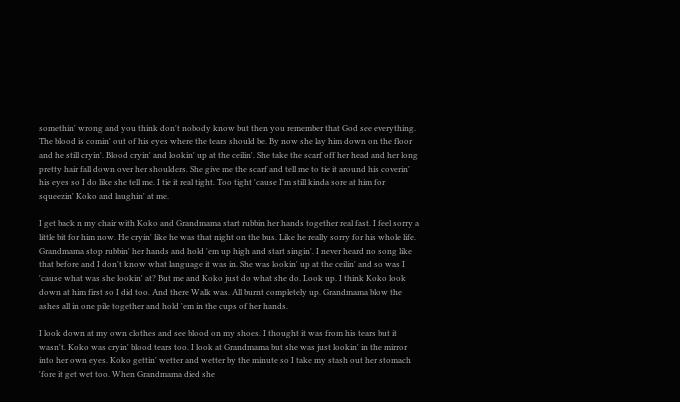somethin' wrong and you think don't nobody know but then you remember that God see everything. The blood is comin' out of his eyes where the tears should be. By now she lay him down on the floor and he still cryin'. Blood cryin' and lookin' up at the ceilin'. She take the scarf off her head and her long pretty hair fall down over her shoulders. She give me the scarf and tell me to tie it around his coverin' his eyes so I do like she tell me. I tie it real tight. Too tight 'cause I'm still kinda sore at him for squeezin' Koko and laughin' at me.

I get back n my chair with Koko and Grandmama start rubbin her hands together real fast. I feel sorry a little bit for him now. He cryin' like he was that night on the bus. Like he really sorry for his whole life. Grandmama stop rubbin' her hands and hold 'em up high and start singin'. I never heard no song like that before and I don't know what language it was in. She was lookin' up at the ceilin' and so was I 'cause what was she lookin' at? But me and Koko just do what she do. Look up. I think Koko look down at him first so I did too. And there Walk was. All burnt completely up. Grandmama blow the ashes all in one pile together and hold 'em in the cups of her hands.

I look down at my own clothes and see blood on my shoes. I thought it was from his tears but it wasn't. Koko was cryin' blood tears too. I look at Grandmama but she was just lookin' in the mirror into her own eyes. Koko gettin' wetter and wetter by the minute so I take my stash out her stomach 'fore it get wet too. When Grandmama died she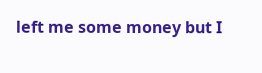left me some money but I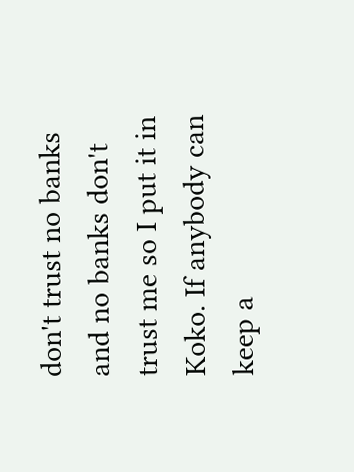don't trust no banks and no banks don't trust me so I put it in Koko. If anybody can keep a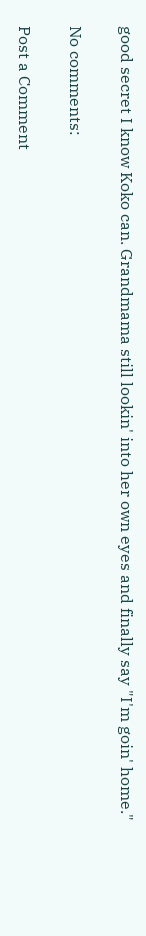good secret I know Koko can. Grandmama still lookin' into her own eyes and finally say "I'm goin' home."

No comments:

Post a Comment